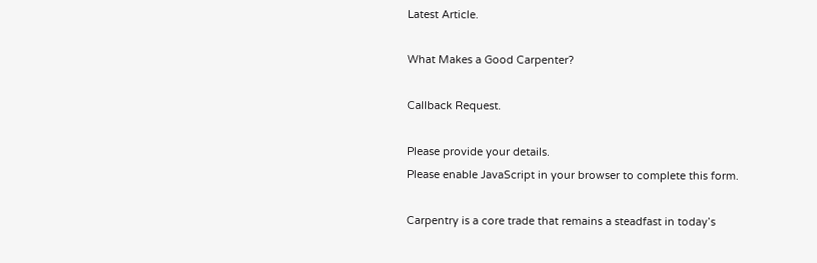Latest Article.

What Makes a Good Carpenter?

Callback Request.

Please provide your details.
Please enable JavaScript in your browser to complete this form.

Carpentry is a core trade that remains a steadfast in today’s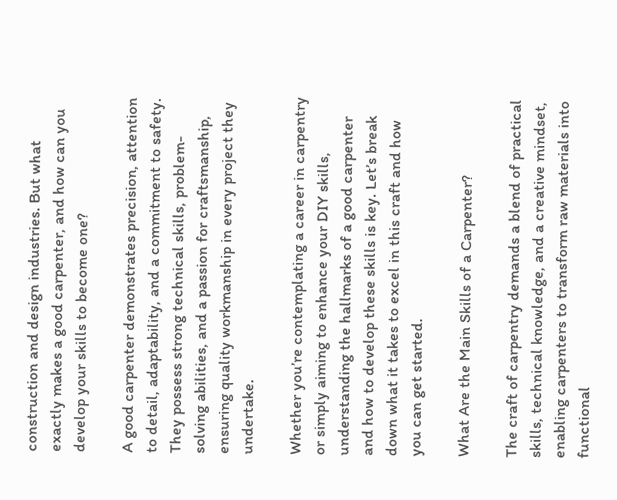construction and design industries. But what exactly makes a good carpenter, and how can you develop your skills to become one?

A good carpenter demonstrates precision, attention to detail, adaptability, and a commitment to safety. They possess strong technical skills, problem-solving abilities, and a passion for craftsmanship, ensuring quality workmanship in every project they undertake.

Whether you’re contemplating a career in carpentry or simply aiming to enhance your DIY skills, understanding the hallmarks of a good carpenter and how to develop these skills is key. Let’s break down what it takes to excel in this craft and how you can get started.

What Are the Main Skills of a Carpenter?

The craft of carpentry demands a blend of practical skills, technical knowledge, and a creative mindset, enabling carpenters to transform raw materials into functional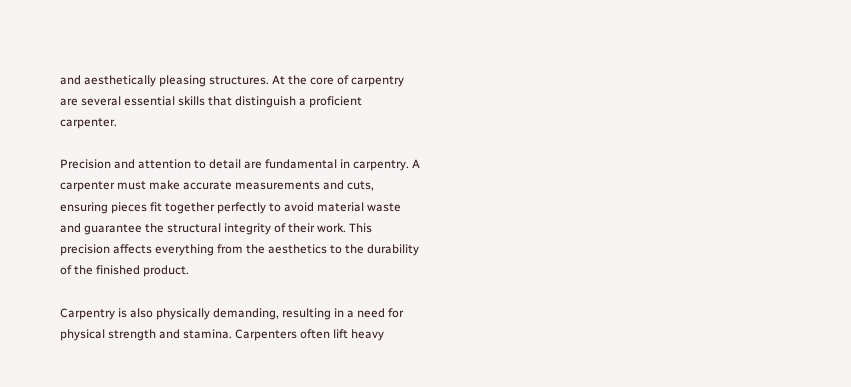and aesthetically pleasing structures. At the core of carpentry are several essential skills that distinguish a proficient carpenter.

Precision and attention to detail are fundamental in carpentry. A carpenter must make accurate measurements and cuts, ensuring pieces fit together perfectly to avoid material waste and guarantee the structural integrity of their work. This precision affects everything from the aesthetics to the durability of the finished product.

Carpentry is also physically demanding, resulting in a need for physical strength and stamina. Carpenters often lift heavy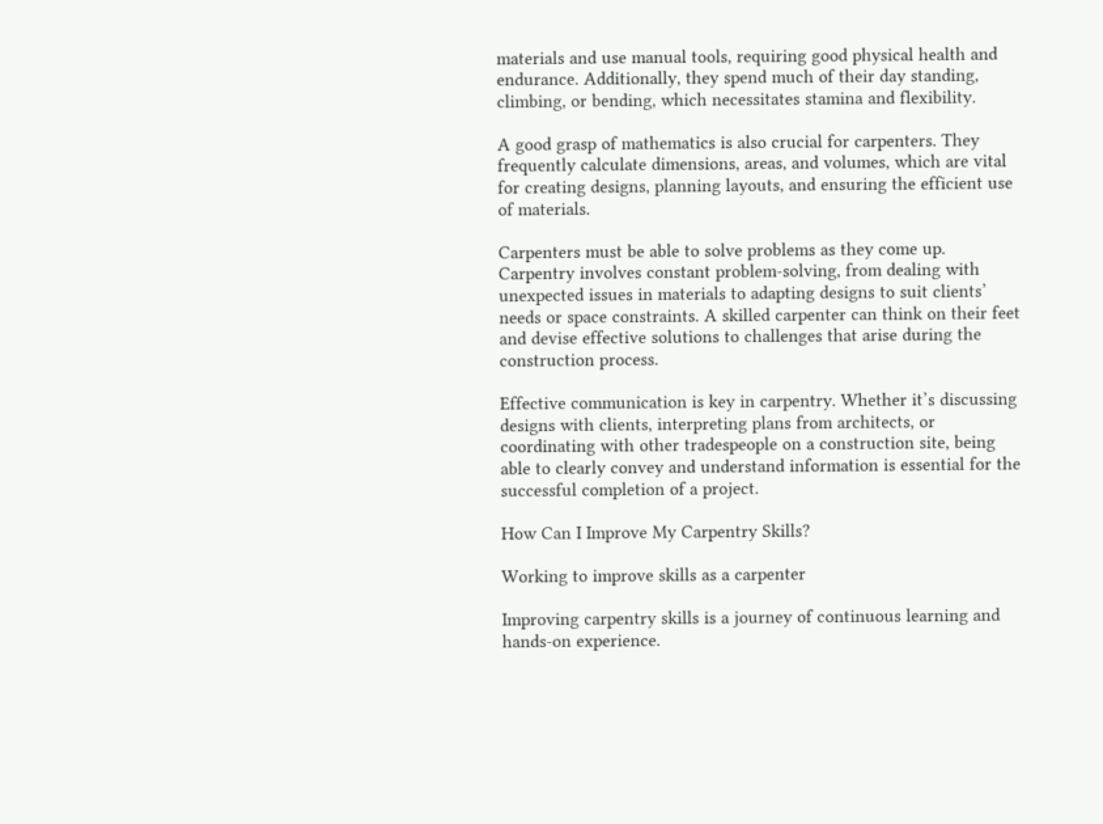materials and use manual tools, requiring good physical health and endurance. Additionally, they spend much of their day standing, climbing, or bending, which necessitates stamina and flexibility.

A good grasp of mathematics is also crucial for carpenters. They frequently calculate dimensions, areas, and volumes, which are vital for creating designs, planning layouts, and ensuring the efficient use of materials.

Carpenters must be able to solve problems as they come up. Carpentry involves constant problem-solving, from dealing with unexpected issues in materials to adapting designs to suit clients’ needs or space constraints. A skilled carpenter can think on their feet and devise effective solutions to challenges that arise during the construction process.

Effective communication is key in carpentry. Whether it’s discussing designs with clients, interpreting plans from architects, or coordinating with other tradespeople on a construction site, being able to clearly convey and understand information is essential for the successful completion of a project.

How Can I Improve My Carpentry Skills?

Working to improve skills as a carpenter

Improving carpentry skills is a journey of continuous learning and hands-on experience.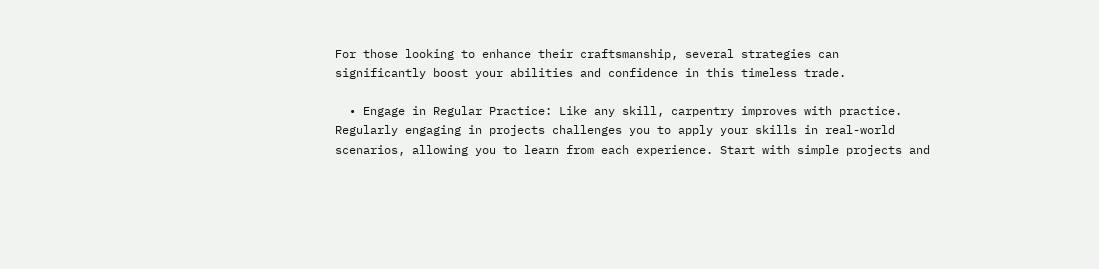For those looking to enhance their craftsmanship, several strategies can significantly boost your abilities and confidence in this timeless trade.

  • Engage in Regular Practice: Like any skill, carpentry improves with practice. Regularly engaging in projects challenges you to apply your skills in real-world scenarios, allowing you to learn from each experience. Start with simple projects and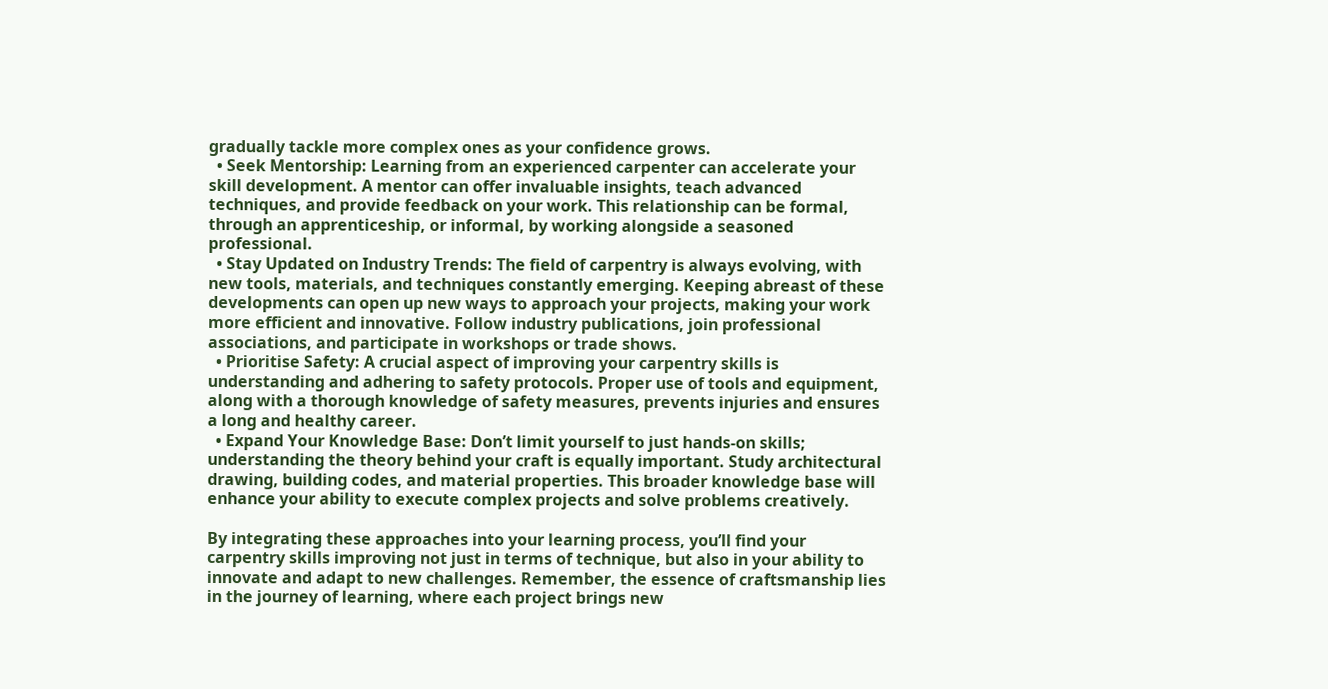gradually tackle more complex ones as your confidence grows.
  • Seek Mentorship: Learning from an experienced carpenter can accelerate your skill development. A mentor can offer invaluable insights, teach advanced techniques, and provide feedback on your work. This relationship can be formal, through an apprenticeship, or informal, by working alongside a seasoned professional.
  • Stay Updated on Industry Trends: The field of carpentry is always evolving, with new tools, materials, and techniques constantly emerging. Keeping abreast of these developments can open up new ways to approach your projects, making your work more efficient and innovative. Follow industry publications, join professional associations, and participate in workshops or trade shows.
  • Prioritise Safety: A crucial aspect of improving your carpentry skills is understanding and adhering to safety protocols. Proper use of tools and equipment, along with a thorough knowledge of safety measures, prevents injuries and ensures a long and healthy career.
  • Expand Your Knowledge Base: Don’t limit yourself to just hands-on skills; understanding the theory behind your craft is equally important. Study architectural drawing, building codes, and material properties. This broader knowledge base will enhance your ability to execute complex projects and solve problems creatively.

By integrating these approaches into your learning process, you’ll find your carpentry skills improving not just in terms of technique, but also in your ability to innovate and adapt to new challenges. Remember, the essence of craftsmanship lies in the journey of learning, where each project brings new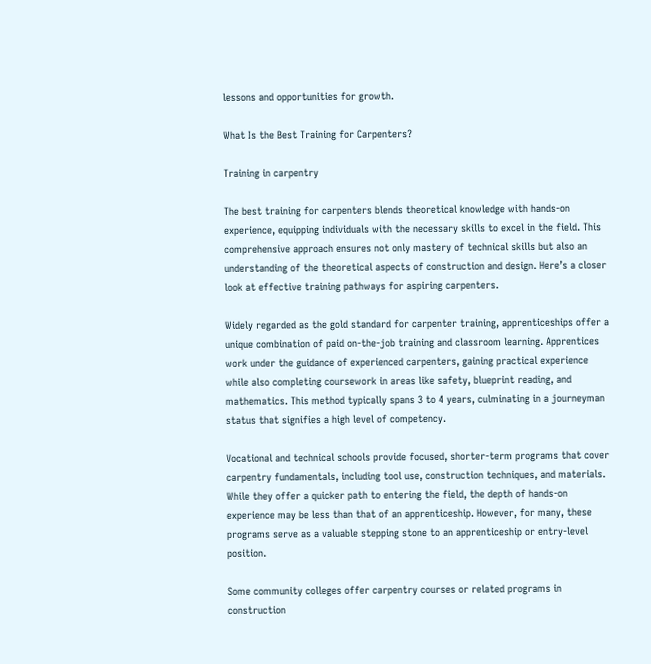lessons and opportunities for growth.

What Is the Best Training for Carpenters?

Training in carpentry

The best training for carpenters blends theoretical knowledge with hands-on experience, equipping individuals with the necessary skills to excel in the field. This comprehensive approach ensures not only mastery of technical skills but also an understanding of the theoretical aspects of construction and design. Here’s a closer look at effective training pathways for aspiring carpenters.

Widely regarded as the gold standard for carpenter training, apprenticeships offer a unique combination of paid on-the-job training and classroom learning. Apprentices work under the guidance of experienced carpenters, gaining practical experience while also completing coursework in areas like safety, blueprint reading, and mathematics. This method typically spans 3 to 4 years, culminating in a journeyman status that signifies a high level of competency.

Vocational and technical schools provide focused, shorter-term programs that cover carpentry fundamentals, including tool use, construction techniques, and materials. While they offer a quicker path to entering the field, the depth of hands-on experience may be less than that of an apprenticeship. However, for many, these programs serve as a valuable stepping stone to an apprenticeship or entry-level position.

Some community colleges offer carpentry courses or related programs in construction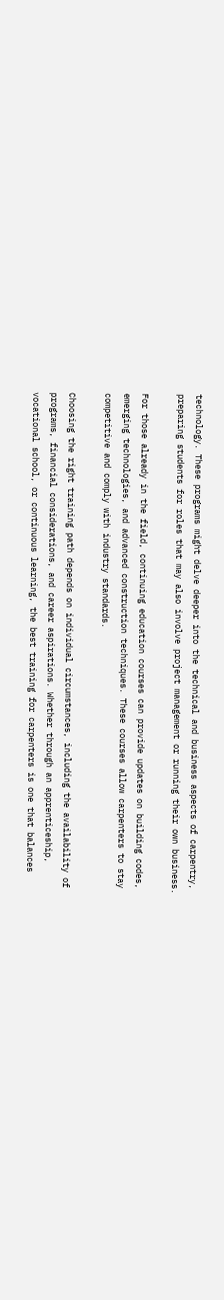technology. These programs might delve deeper into the technical and business aspects of carpentry, preparing students for roles that may also involve project management or running their own business.

For those already in the field, continuing education courses can provide updates on building codes, emerging technologies, and advanced construction techniques. These courses allow carpenters to stay competitive and comply with industry standards.

Choosing the right training path depends on individual circumstances, including the availability of programs, financial considerations, and career aspirations. Whether through an apprenticeship, vocational school, or continuous learning, the best training for carpenters is one that balances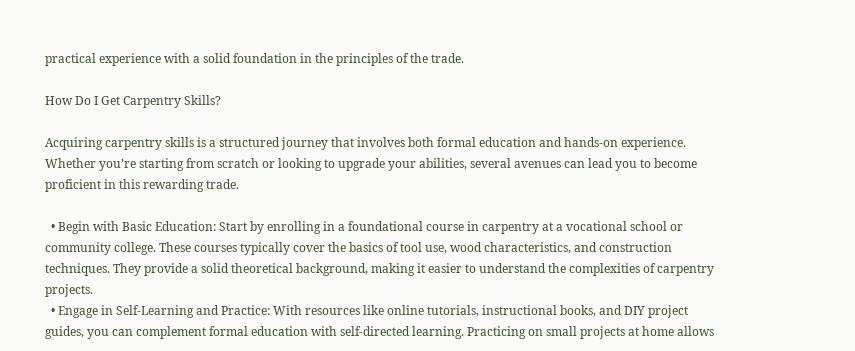practical experience with a solid foundation in the principles of the trade.

How Do I Get Carpentry Skills?

Acquiring carpentry skills is a structured journey that involves both formal education and hands-on experience. Whether you’re starting from scratch or looking to upgrade your abilities, several avenues can lead you to become proficient in this rewarding trade.

  • Begin with Basic Education: Start by enrolling in a foundational course in carpentry at a vocational school or community college. These courses typically cover the basics of tool use, wood characteristics, and construction techniques. They provide a solid theoretical background, making it easier to understand the complexities of carpentry projects.
  • Engage in Self-Learning and Practice: With resources like online tutorials, instructional books, and DIY project guides, you can complement formal education with self-directed learning. Practicing on small projects at home allows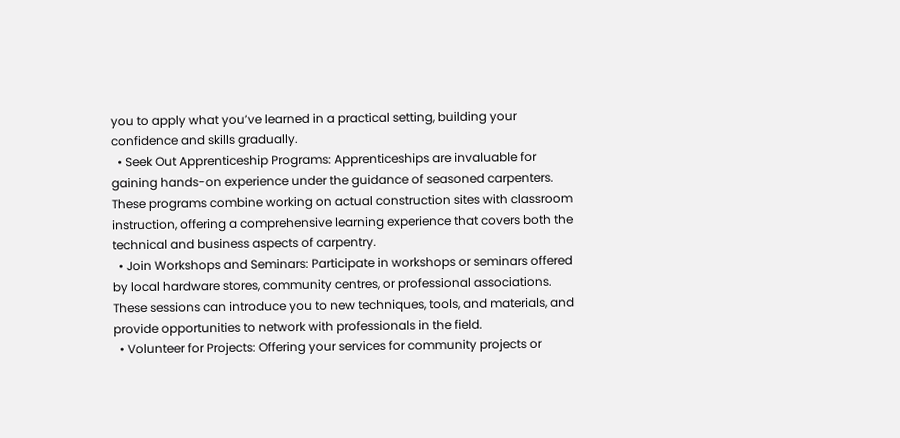you to apply what you’ve learned in a practical setting, building your confidence and skills gradually.
  • Seek Out Apprenticeship Programs: Apprenticeships are invaluable for gaining hands-on experience under the guidance of seasoned carpenters. These programs combine working on actual construction sites with classroom instruction, offering a comprehensive learning experience that covers both the technical and business aspects of carpentry.
  • Join Workshops and Seminars: Participate in workshops or seminars offered by local hardware stores, community centres, or professional associations. These sessions can introduce you to new techniques, tools, and materials, and provide opportunities to network with professionals in the field.
  • Volunteer for Projects: Offering your services for community projects or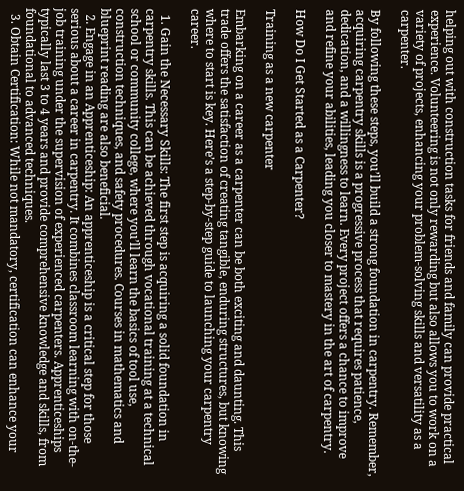helping out with construction tasks for friends and family can provide practical experience. Volunteering is not only rewarding but also allows you to work on a variety of projects, enhancing your problem-solving skills and versatility as a carpenter.

By following these steps, you’ll build a strong foundation in carpentry. Remember, acquiring carpentry skills is a progressive process that requires patience, dedication, and a willingness to learn. Every project offers a chance to improve and refine your abilities, leading you closer to mastery in the art of carpentry.

How Do I Get Started as a Carpenter?

Training as a new carpenter

Embarking on a career as a carpenter can be both exciting and daunting. This trade offers the satisfaction of creating tangible, enduring structures, but knowing where to start is key. Here’s a step-by-step guide to launching your carpentry career.

  1. Gain the Necessary Skills: The first step is acquiring a solid foundation in carpentry skills. This can be achieved through vocational training at a technical school or community college, where you’ll learn the basics of tool use, construction techniques, and safety procedures. Courses in mathematics and blueprint reading are also beneficial.
  2. Engage in an Apprenticeship: An apprenticeship is a critical step for those serious about a career in carpentry. It combines classroom learning with on-the-job training under the supervision of experienced carpenters. Apprenticeships typically last 3 to 4 years and provide comprehensive knowledge and skills, from foundational to advanced techniques.
  3. Obtain Certification: While not mandatory, certification can enhance your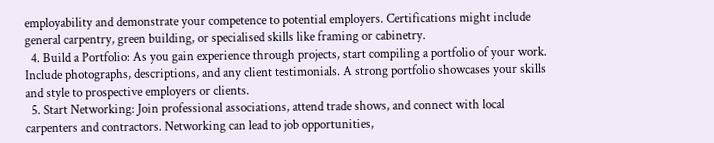employability and demonstrate your competence to potential employers. Certifications might include general carpentry, green building, or specialised skills like framing or cabinetry.
  4. Build a Portfolio: As you gain experience through projects, start compiling a portfolio of your work. Include photographs, descriptions, and any client testimonials. A strong portfolio showcases your skills and style to prospective employers or clients.
  5. Start Networking: Join professional associations, attend trade shows, and connect with local carpenters and contractors. Networking can lead to job opportunities,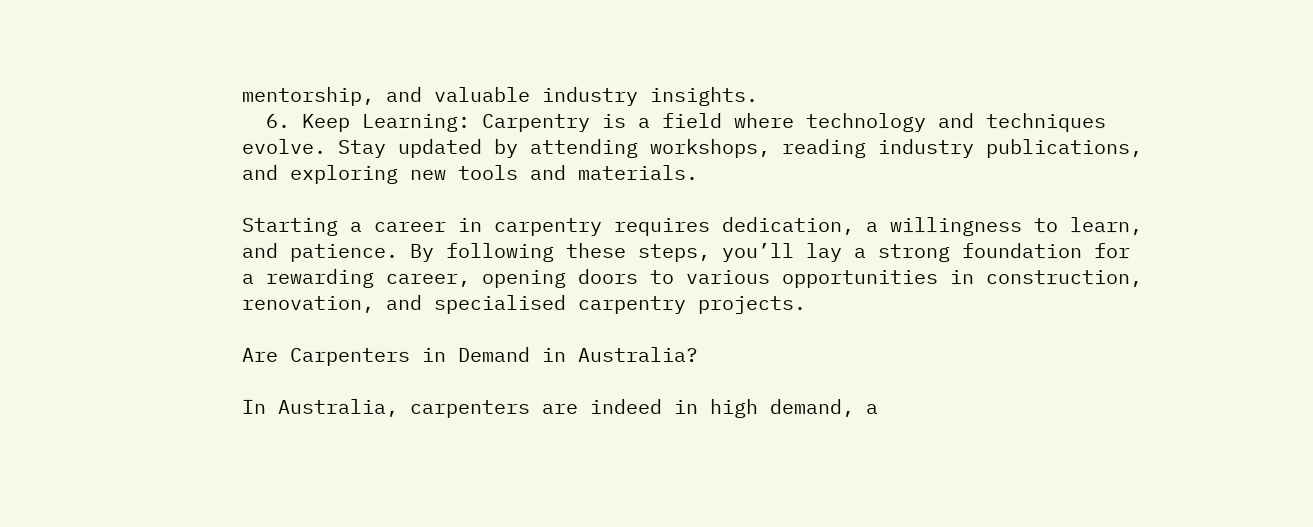mentorship, and valuable industry insights.
  6. Keep Learning: Carpentry is a field where technology and techniques evolve. Stay updated by attending workshops, reading industry publications, and exploring new tools and materials.

Starting a career in carpentry requires dedication, a willingness to learn, and patience. By following these steps, you’ll lay a strong foundation for a rewarding career, opening doors to various opportunities in construction, renovation, and specialised carpentry projects.

Are Carpenters in Demand in Australia?

In Australia, carpenters are indeed in high demand, a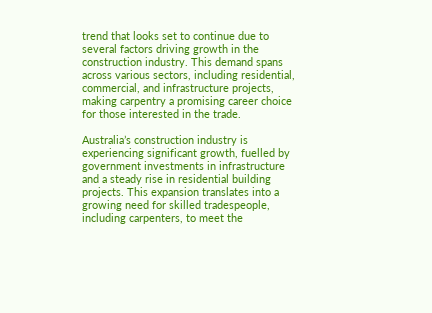trend that looks set to continue due to several factors driving growth in the construction industry. This demand spans across various sectors, including residential, commercial, and infrastructure projects, making carpentry a promising career choice for those interested in the trade.

Australia’s construction industry is experiencing significant growth, fuelled by government investments in infrastructure and a steady rise in residential building projects. This expansion translates into a growing need for skilled tradespeople, including carpenters, to meet the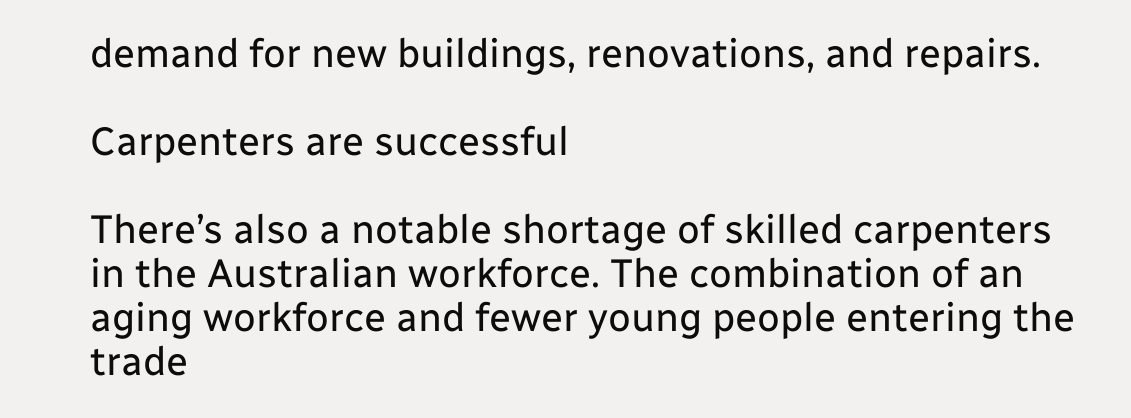demand for new buildings, renovations, and repairs.

Carpenters are successful

There’s also a notable shortage of skilled carpenters in the Australian workforce. The combination of an aging workforce and fewer young people entering the trade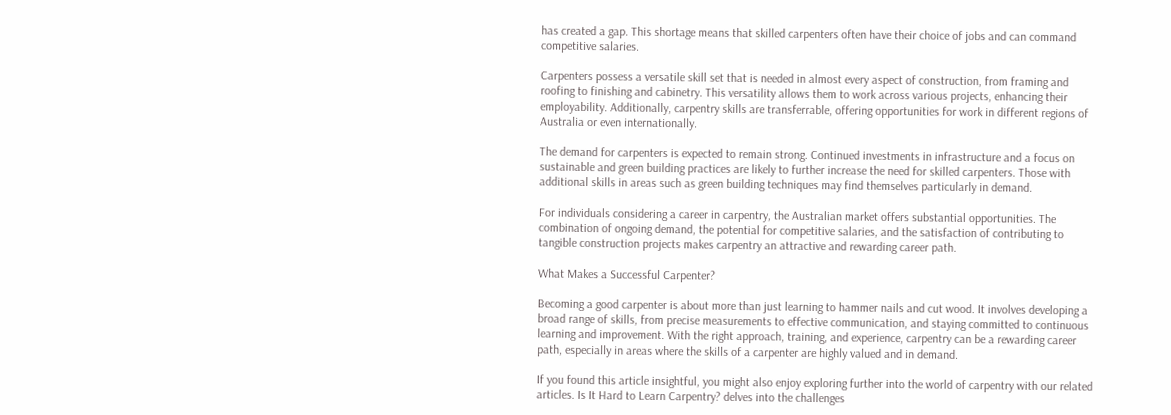has created a gap. This shortage means that skilled carpenters often have their choice of jobs and can command competitive salaries.

Carpenters possess a versatile skill set that is needed in almost every aspect of construction, from framing and roofing to finishing and cabinetry. This versatility allows them to work across various projects, enhancing their employability. Additionally, carpentry skills are transferrable, offering opportunities for work in different regions of Australia or even internationally.

The demand for carpenters is expected to remain strong. Continued investments in infrastructure and a focus on sustainable and green building practices are likely to further increase the need for skilled carpenters. Those with additional skills in areas such as green building techniques may find themselves particularly in demand.

For individuals considering a career in carpentry, the Australian market offers substantial opportunities. The combination of ongoing demand, the potential for competitive salaries, and the satisfaction of contributing to tangible construction projects makes carpentry an attractive and rewarding career path.

What Makes a Successful Carpenter?

Becoming a good carpenter is about more than just learning to hammer nails and cut wood. It involves developing a broad range of skills, from precise measurements to effective communication, and staying committed to continuous learning and improvement. With the right approach, training, and experience, carpentry can be a rewarding career path, especially in areas where the skills of a carpenter are highly valued and in demand.

If you found this article insightful, you might also enjoy exploring further into the world of carpentry with our related articles. Is It Hard to Learn Carpentry? delves into the challenges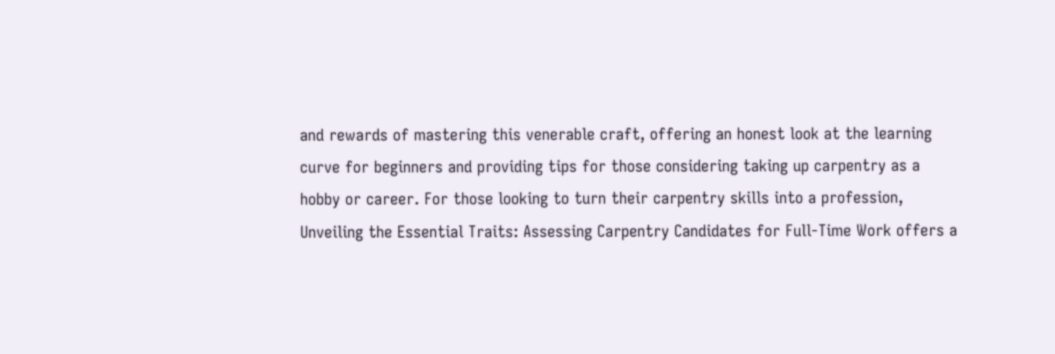and rewards of mastering this venerable craft, offering an honest look at the learning curve for beginners and providing tips for those considering taking up carpentry as a hobby or career. For those looking to turn their carpentry skills into a profession, Unveiling the Essential Traits: Assessing Carpentry Candidates for Full-Time Work offers a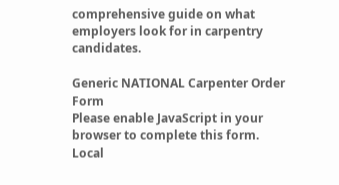comprehensive guide on what employers look for in carpentry candidates.

Generic NATIONAL Carpenter Order Form
Please enable JavaScript in your browser to complete this form.
Local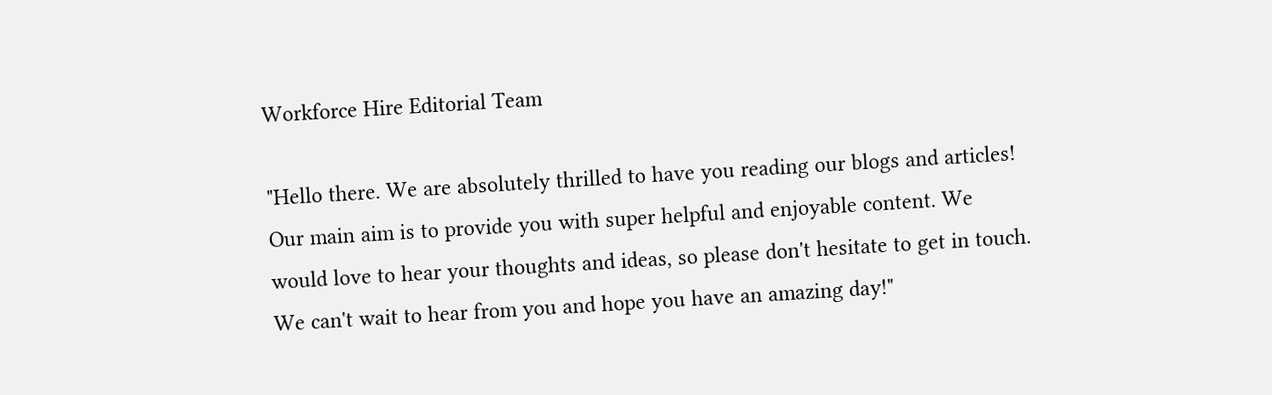Workforce Hire Editorial Team

"Hello there. We are absolutely thrilled to have you reading our blogs and articles! Our main aim is to provide you with super helpful and enjoyable content. We would love to hear your thoughts and ideas, so please don't hesitate to get in touch. We can't wait to hear from you and hope you have an amazing day!"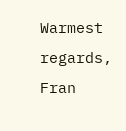Warmest regards, Fran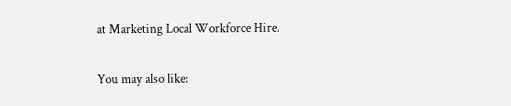at Marketing Local Workforce Hire.

You may also like: